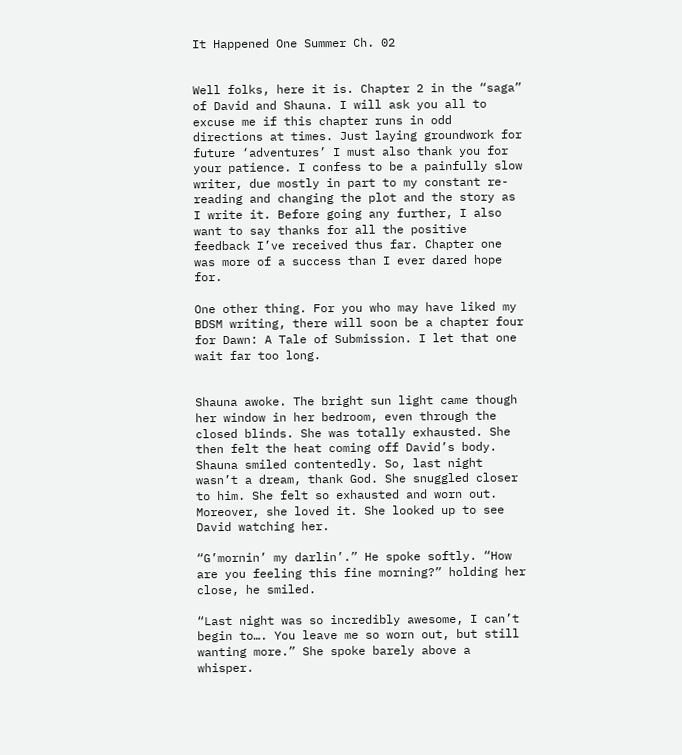It Happened One Summer Ch. 02


Well folks, here it is. Chapter 2 in the “saga” of David and Shauna. I will ask you all to excuse me if this chapter runs in odd directions at times. Just laying groundwork for future ‘adventures’ I must also thank you for your patience. I confess to be a painfully slow writer, due mostly in part to my constant re-reading and changing the plot and the story as I write it. Before going any further, I also want to say thanks for all the positive feedback I’ve received thus far. Chapter one was more of a success than I ever dared hope for.

One other thing. For you who may have liked my BDSM writing, there will soon be a chapter four for Dawn: A Tale of Submission. I let that one wait far too long.


Shauna awoke. The bright sun light came though her window in her bedroom, even through the closed blinds. She was totally exhausted. She then felt the heat coming off David’s body. Shauna smiled contentedly. So, last night wasn’t a dream, thank God. She snuggled closer to him. She felt so exhausted and worn out. Moreover, she loved it. She looked up to see David watching her.

“G’mornin’ my darlin’.” He spoke softly. “How are you feeling this fine morning?” holding her close, he smiled.

“Last night was so incredibly awesome, I can’t begin to…. You leave me so worn out, but still wanting more.” She spoke barely above a whisper.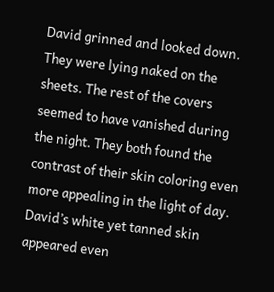David grinned and looked down. They were lying naked on the sheets. The rest of the covers seemed to have vanished during the night. They both found the contrast of their skin coloring even more appealing in the light of day. David’s white yet tanned skin appeared even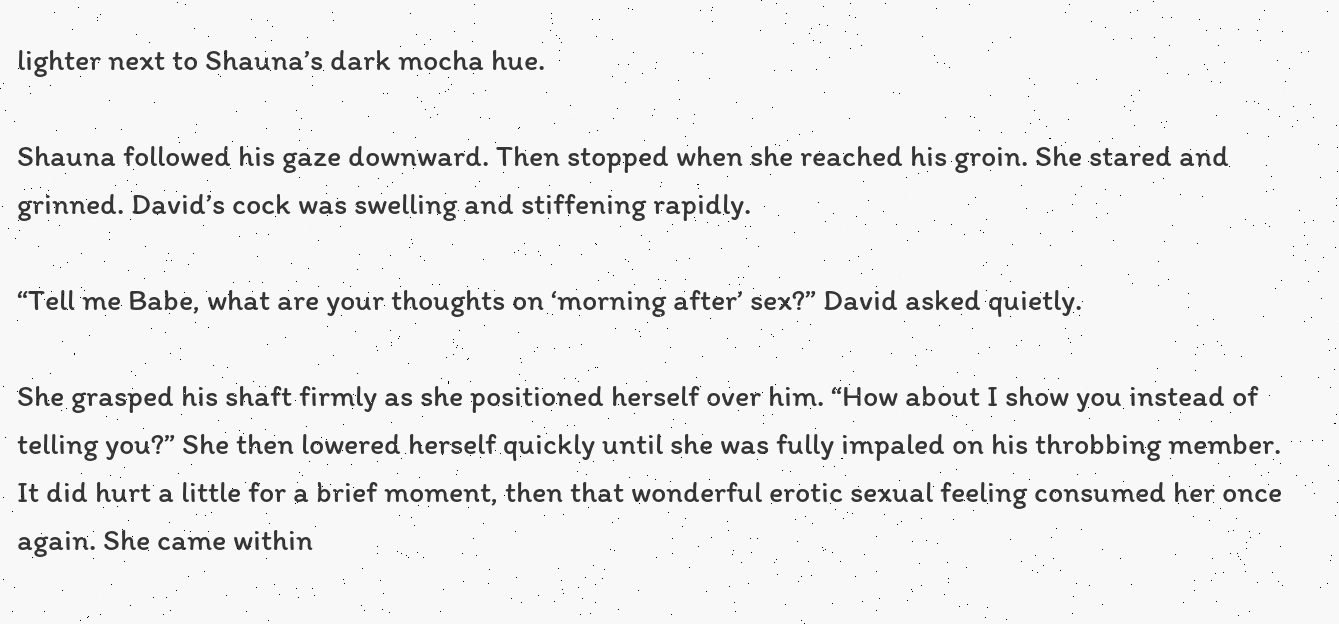lighter next to Shauna’s dark mocha hue.

Shauna followed his gaze downward. Then stopped when she reached his groin. She stared and grinned. David’s cock was swelling and stiffening rapidly.

“Tell me Babe, what are your thoughts on ‘morning after’ sex?” David asked quietly.

She grasped his shaft firmly as she positioned herself over him. “How about I show you instead of telling you?” She then lowered herself quickly until she was fully impaled on his throbbing member. It did hurt a little for a brief moment, then that wonderful erotic sexual feeling consumed her once again. She came within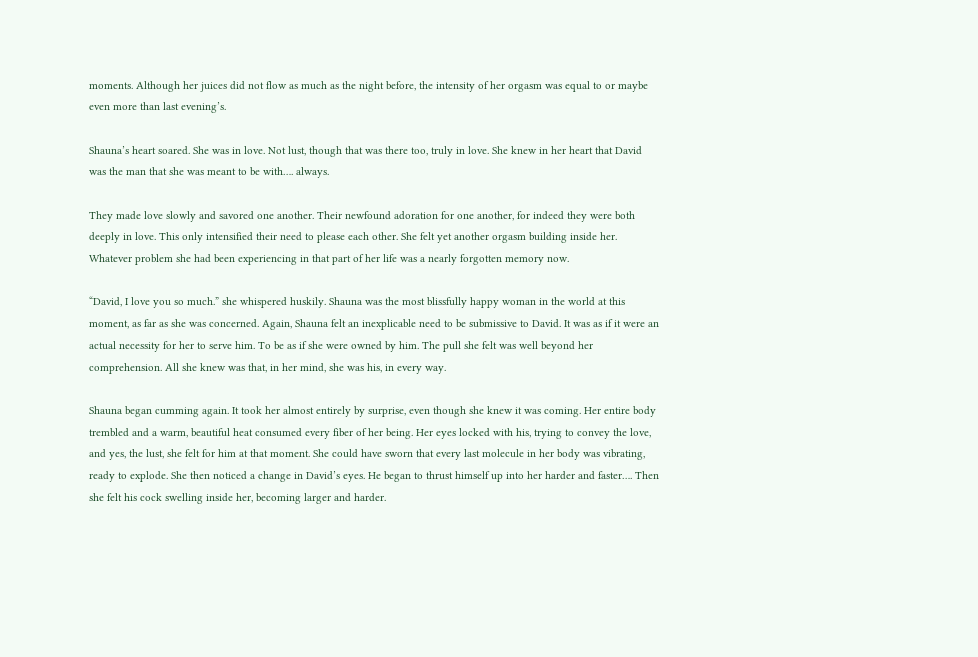moments. Although her juices did not flow as much as the night before, the intensity of her orgasm was equal to or maybe even more than last evening’s.

Shauna’s heart soared. She was in love. Not lust, though that was there too, truly in love. She knew in her heart that David was the man that she was meant to be with…. always.

They made love slowly and savored one another. Their newfound adoration for one another, for indeed they were both deeply in love. This only intensified their need to please each other. She felt yet another orgasm building inside her. Whatever problem she had been experiencing in that part of her life was a nearly forgotten memory now.

“David, I love you so much.” she whispered huskily. Shauna was the most blissfully happy woman in the world at this moment, as far as she was concerned. Again, Shauna felt an inexplicable need to be submissive to David. It was as if it were an actual necessity for her to serve him. To be as if she were owned by him. The pull she felt was well beyond her comprehension. All she knew was that, in her mind, she was his, in every way.

Shauna began cumming again. It took her almost entirely by surprise, even though she knew it was coming. Her entire body trembled and a warm, beautiful heat consumed every fiber of her being. Her eyes locked with his, trying to convey the love, and yes, the lust, she felt for him at that moment. She could have sworn that every last molecule in her body was vibrating, ready to explode. She then noticed a change in David’s eyes. He began to thrust himself up into her harder and faster…. Then she felt his cock swelling inside her, becoming larger and harder.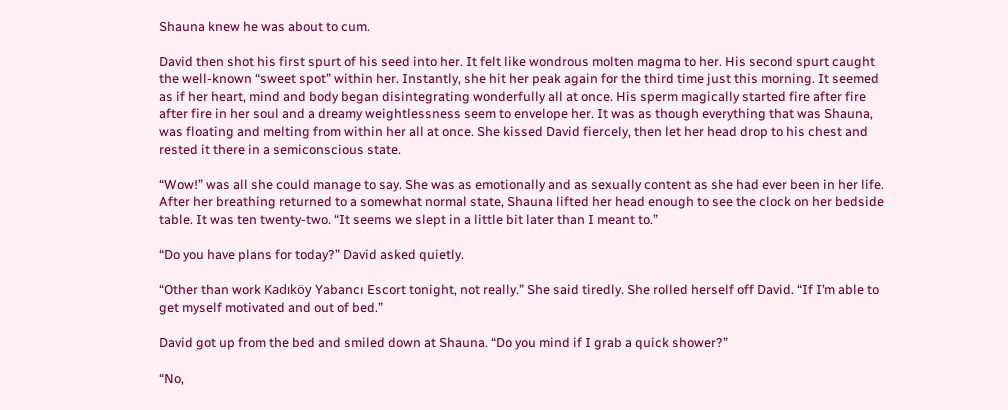Shauna knew he was about to cum.

David then shot his first spurt of his seed into her. It felt like wondrous molten magma to her. His second spurt caught the well-known “sweet spot” within her. Instantly, she hit her peak again for the third time just this morning. It seemed as if her heart, mind and body began disintegrating wonderfully all at once. His sperm magically started fire after fire after fire in her soul and a dreamy weightlessness seem to envelope her. It was as though everything that was Shauna, was floating and melting from within her all at once. She kissed David fiercely, then let her head drop to his chest and rested it there in a semiconscious state.

“Wow!” was all she could manage to say. She was as emotionally and as sexually content as she had ever been in her life. After her breathing returned to a somewhat normal state, Shauna lifted her head enough to see the clock on her bedside table. It was ten twenty-two. “It seems we slept in a little bit later than I meant to.”

“Do you have plans for today?” David asked quietly.

“Other than work Kadıköy Yabancı Escort tonight, not really.” She said tiredly. She rolled herself off David. “If I’m able to get myself motivated and out of bed.”

David got up from the bed and smiled down at Shauna. “Do you mind if I grab a quick shower?”

“No,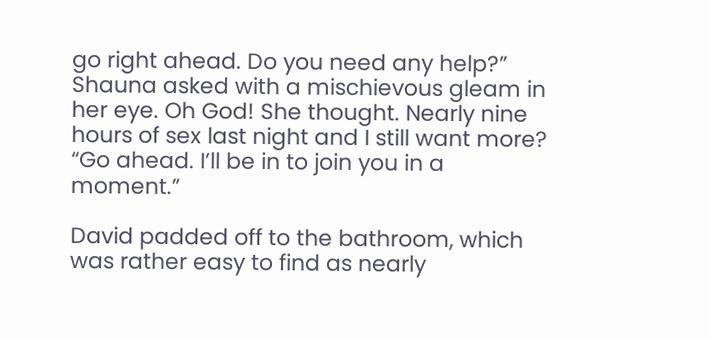go right ahead. Do you need any help?” Shauna asked with a mischievous gleam in her eye. Oh God! She thought. Nearly nine hours of sex last night and I still want more? “Go ahead. I’ll be in to join you in a moment.”

David padded off to the bathroom, which was rather easy to find as nearly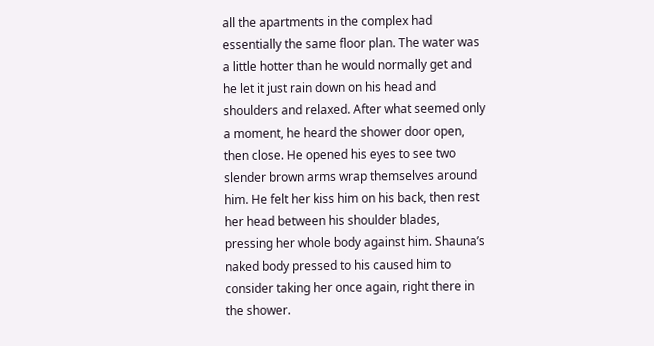all the apartments in the complex had essentially the same floor plan. The water was a little hotter than he would normally get and he let it just rain down on his head and shoulders and relaxed. After what seemed only a moment, he heard the shower door open, then close. He opened his eyes to see two slender brown arms wrap themselves around him. He felt her kiss him on his back, then rest her head between his shoulder blades, pressing her whole body against him. Shauna’s naked body pressed to his caused him to consider taking her once again, right there in the shower.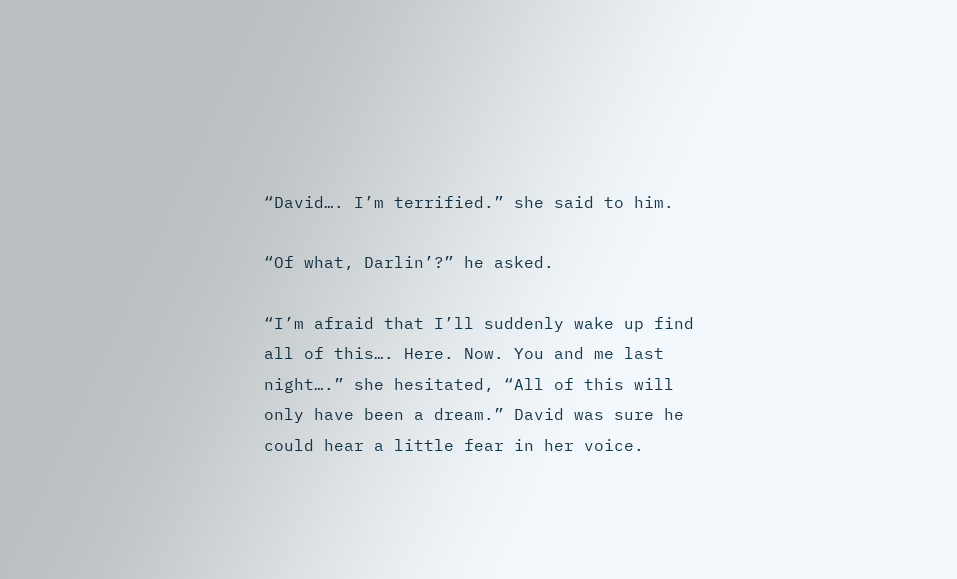“David…. I’m terrified.” she said to him.

“Of what, Darlin’?” he asked.

“I’m afraid that I’ll suddenly wake up find all of this…. Here. Now. You and me last night….” she hesitated, “All of this will only have been a dream.” David was sure he could hear a little fear in her voice.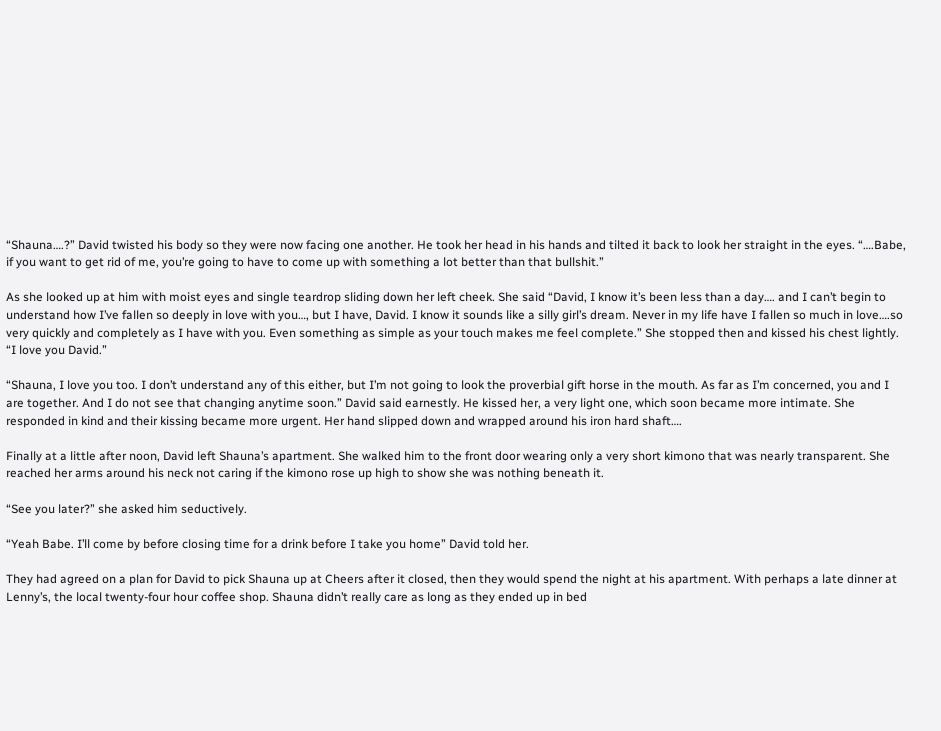“Shauna….?” David twisted his body so they were now facing one another. He took her head in his hands and tilted it back to look her straight in the eyes. “….Babe, if you want to get rid of me, you’re going to have to come up with something a lot better than that bullshit.”

As she looked up at him with moist eyes and single teardrop sliding down her left cheek. She said “David, I know it’s been less than a day…. and I can’t begin to understand how I’ve fallen so deeply in love with you…, but I have, David. I know it sounds like a silly girl’s dream. Never in my life have I fallen so much in love….so very quickly and completely as I have with you. Even something as simple as your touch makes me feel complete.” She stopped then and kissed his chest lightly. “I love you David.”

“Shauna, I love you too. I don’t understand any of this either, but I’m not going to look the proverbial gift horse in the mouth. As far as I’m concerned, you and I are together. And I do not see that changing anytime soon.” David said earnestly. He kissed her, a very light one, which soon became more intimate. She responded in kind and their kissing became more urgent. Her hand slipped down and wrapped around his iron hard shaft….

Finally at a little after noon, David left Shauna’s apartment. She walked him to the front door wearing only a very short kimono that was nearly transparent. She reached her arms around his neck not caring if the kimono rose up high to show she was nothing beneath it.

“See you later?” she asked him seductively.

“Yeah Babe. I’ll come by before closing time for a drink before I take you home” David told her.

They had agreed on a plan for David to pick Shauna up at Cheers after it closed, then they would spend the night at his apartment. With perhaps a late dinner at Lenny’s, the local twenty-four hour coffee shop. Shauna didn’t really care as long as they ended up in bed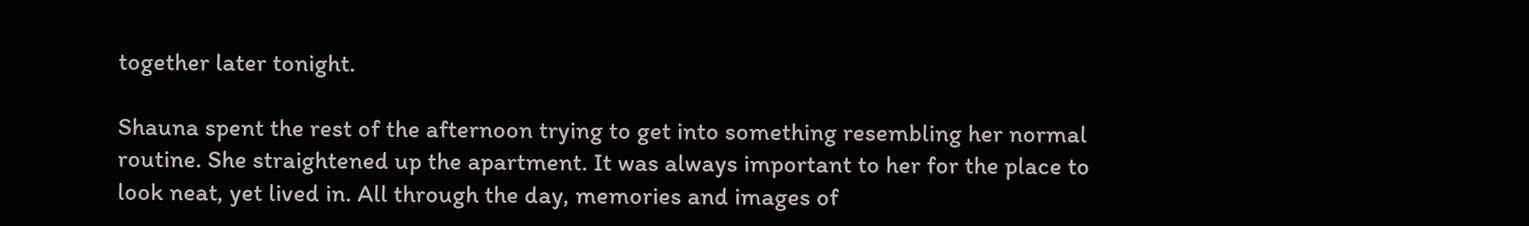together later tonight.

Shauna spent the rest of the afternoon trying to get into something resembling her normal routine. She straightened up the apartment. It was always important to her for the place to look neat, yet lived in. All through the day, memories and images of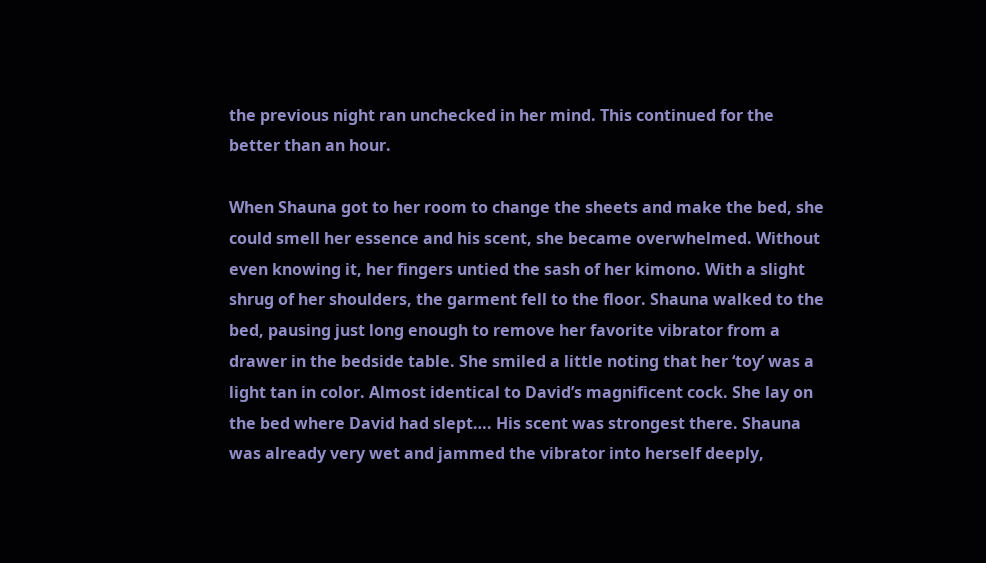the previous night ran unchecked in her mind. This continued for the better than an hour.

When Shauna got to her room to change the sheets and make the bed, she could smell her essence and his scent, she became overwhelmed. Without even knowing it, her fingers untied the sash of her kimono. With a slight shrug of her shoulders, the garment fell to the floor. Shauna walked to the bed, pausing just long enough to remove her favorite vibrator from a drawer in the bedside table. She smiled a little noting that her ‘toy’ was a light tan in color. Almost identical to David’s magnificent cock. She lay on the bed where David had slept…. His scent was strongest there. Shauna was already very wet and jammed the vibrator into herself deeply,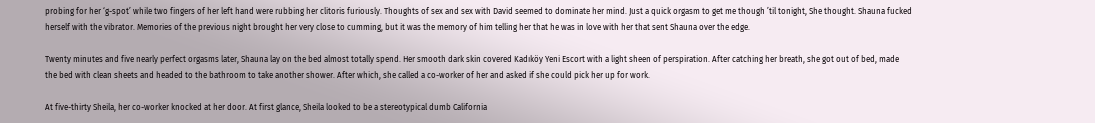probing for her ‘g-spot’ while two fingers of her left hand were rubbing her clitoris furiously. Thoughts of sex and sex with David seemed to dominate her mind. Just a quick orgasm to get me though ’til tonight, She thought. Shauna fucked herself with the vibrator. Memories of the previous night brought her very close to cumming, but it was the memory of him telling her that he was in love with her that sent Shauna over the edge.

Twenty minutes and five nearly perfect orgasms later, Shauna lay on the bed almost totally spend. Her smooth dark skin covered Kadıköy Yeni Escort with a light sheen of perspiration. After catching her breath, she got out of bed, made the bed with clean sheets and headed to the bathroom to take another shower. After which, she called a co-worker of her and asked if she could pick her up for work.

At five-thirty Sheila, her co-worker knocked at her door. At first glance, Sheila looked to be a stereotypical dumb California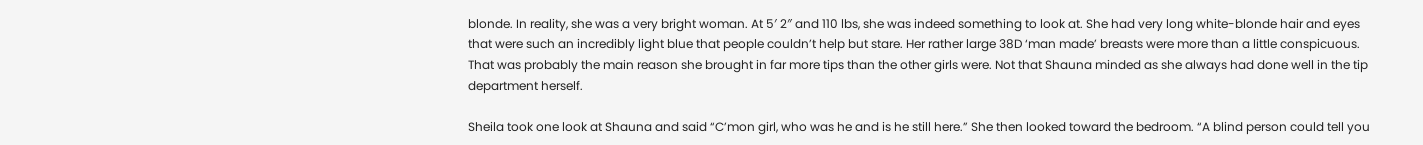blonde. In reality, she was a very bright woman. At 5′ 2″ and 110 lbs, she was indeed something to look at. She had very long white-blonde hair and eyes that were such an incredibly light blue that people couldn’t help but stare. Her rather large 38D ‘man made’ breasts were more than a little conspicuous. That was probably the main reason she brought in far more tips than the other girls were. Not that Shauna minded as she always had done well in the tip department herself.

Sheila took one look at Shauna and said “C’mon girl, who was he and is he still here.” She then looked toward the bedroom. “A blind person could tell you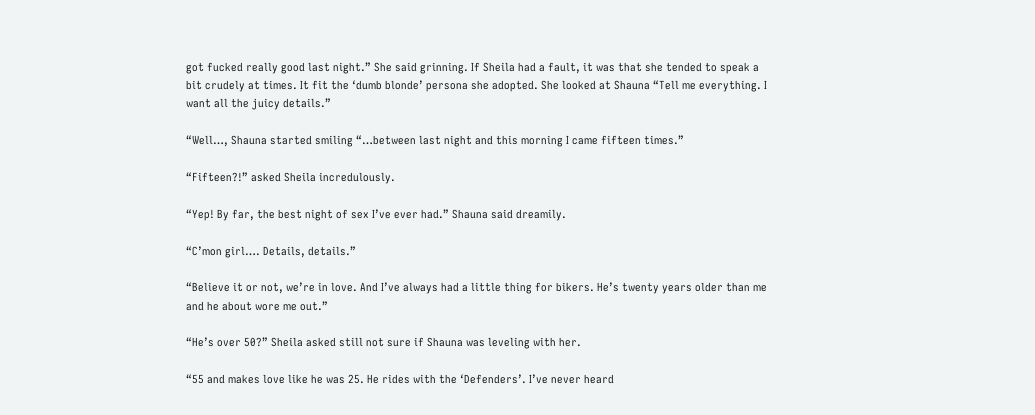got fucked really good last night.” She said grinning. If Sheila had a fault, it was that she tended to speak a bit crudely at times. It fit the ‘dumb blonde’ persona she adopted. She looked at Shauna “Tell me everything. I want all the juicy details.”

“Well…, Shauna started smiling “…between last night and this morning I came fifteen times.”

“Fifteen?!” asked Sheila incredulously.

“Yep! By far, the best night of sex I’ve ever had.” Shauna said dreamily.

“C’mon girl…. Details, details.”

“Believe it or not, we’re in love. And I’ve always had a little thing for bikers. He’s twenty years older than me and he about wore me out.”

“He’s over 50?” Sheila asked still not sure if Shauna was leveling with her.

“55 and makes love like he was 25. He rides with the ‘Defenders’. I’ve never heard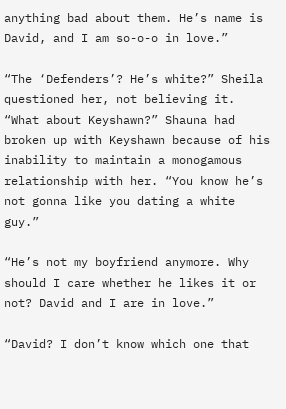anything bad about them. He’s name is David, and I am so-o-o in love.”

“The ‘Defenders’? He’s white?” Sheila questioned her, not believing it. “What about Keyshawn?” Shauna had broken up with Keyshawn because of his inability to maintain a monogamous relationship with her. “You know he’s not gonna like you dating a white guy.”

“He’s not my boyfriend anymore. Why should I care whether he likes it or not? David and I are in love.”

“David? I don’t know which one that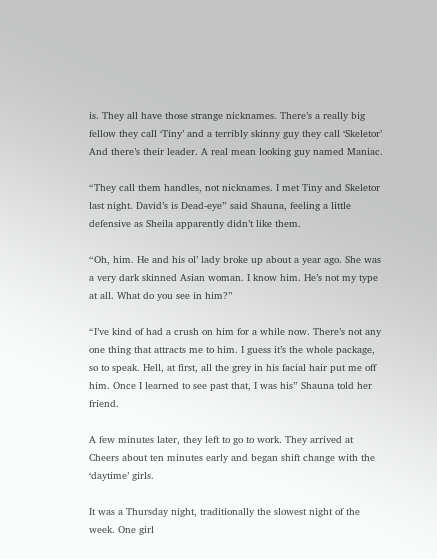is. They all have those strange nicknames. There’s a really big fellow they call ‘Tiny’ and a terribly skinny guy they call ‘Skeletor’ And there’s their leader. A real mean looking guy named Maniac.

“They call them handles, not nicknames. I met Tiny and Skeletor last night. David’s is Dead-eye” said Shauna, feeling a little defensive as Sheila apparently didn’t like them.

“Oh, him. He and his ol’ lady broke up about a year ago. She was a very dark skinned Asian woman. I know him. He’s not my type at all. What do you see in him?”

“I’ve kind of had a crush on him for a while now. There’s not any one thing that attracts me to him. I guess it’s the whole package, so to speak. Hell, at first, all the grey in his facial hair put me off him. Once I learned to see past that, I was his” Shauna told her friend.

A few minutes later, they left to go to work. They arrived at Cheers about ten minutes early and began shift change with the ‘daytime’ girls.

It was a Thursday night, traditionally the slowest night of the week. One girl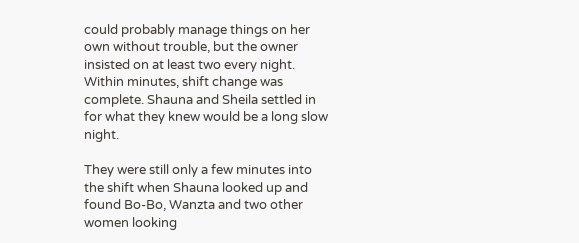could probably manage things on her own without trouble, but the owner insisted on at least two every night. Within minutes, shift change was complete. Shauna and Sheila settled in for what they knew would be a long slow night.

They were still only a few minutes into the shift when Shauna looked up and found Bo-Bo, Wanzta and two other women looking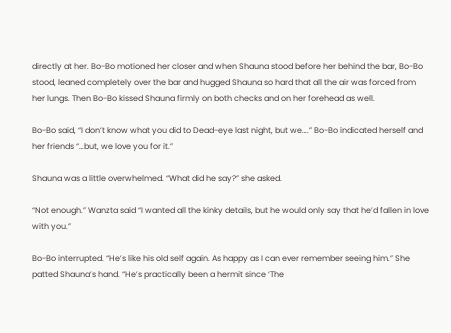directly at her. Bo-Bo motioned her closer and when Shauna stood before her behind the bar, Bo-Bo stood, leaned completely over the bar and hugged Shauna so hard that all the air was forced from her lungs. Then Bo-Bo kissed Shauna firmly on both checks and on her forehead as well.

Bo-Bo said, “I don’t know what you did to Dead-eye last night, but we….” Bo-Bo indicated herself and her friends “…but, we love you for it.”

Shauna was a little overwhelmed. “What did he say?” she asked.

“Not enough.” Wanzta said “I wanted all the kinky details, but he would only say that he’d fallen in love with you.”

Bo-Bo interrupted. “He’s like his old self again. As happy as I can ever remember seeing him.” She patted Shauna’s hand. “He’s practically been a hermit since ‘The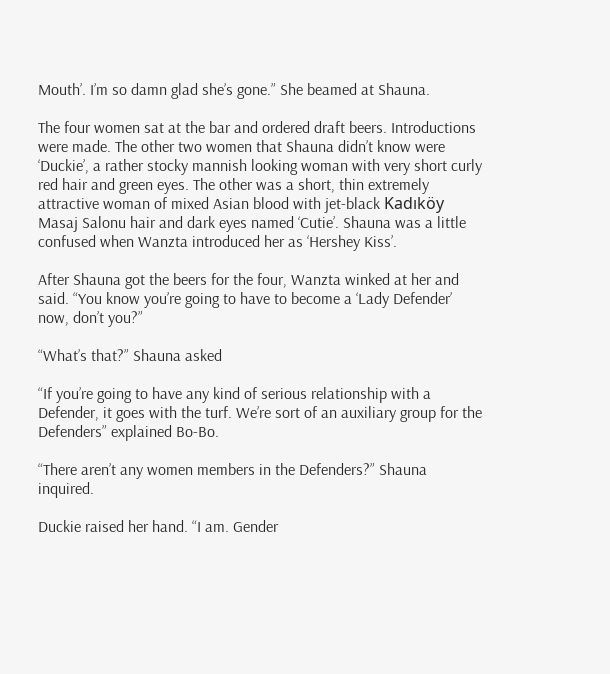Mouth’. I’m so damn glad she’s gone.” She beamed at Shauna.

The four women sat at the bar and ordered draft beers. Introductions were made. The other two women that Shauna didn’t know were ‘Duckie’, a rather stocky mannish looking woman with very short curly red hair and green eyes. The other was a short, thin extremely attractive woman of mixed Asian blood with jet-black Kadıköy Masaj Salonu hair and dark eyes named ‘Cutie’. Shauna was a little confused when Wanzta introduced her as ‘Hershey Kiss’.

After Shauna got the beers for the four, Wanzta winked at her and said. “You know you’re going to have to become a ‘Lady Defender’ now, don’t you?”

“What’s that?” Shauna asked

“If you’re going to have any kind of serious relationship with a Defender, it goes with the turf. We’re sort of an auxiliary group for the Defenders” explained Bo-Bo.

“There aren’t any women members in the Defenders?” Shauna inquired.

Duckie raised her hand. “I am. Gender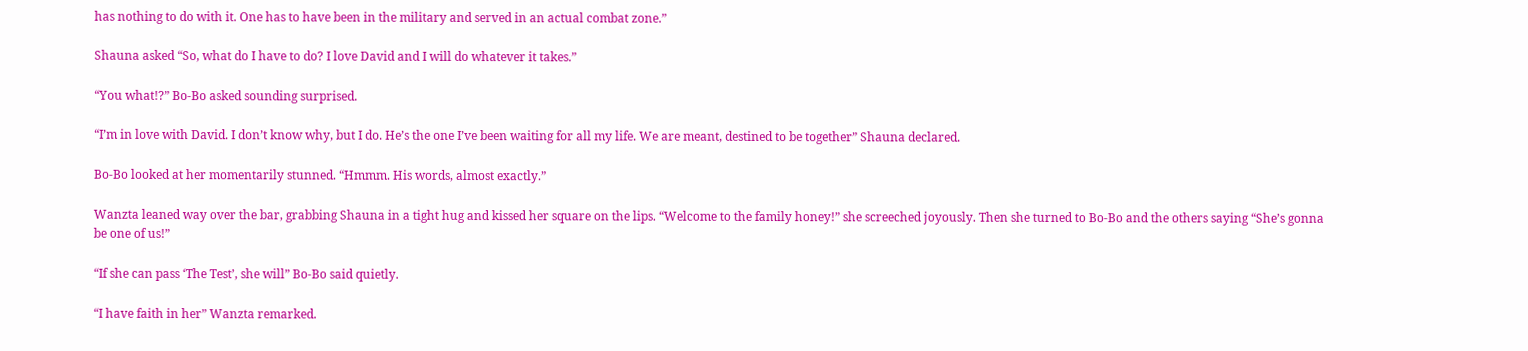has nothing to do with it. One has to have been in the military and served in an actual combat zone.”

Shauna asked “So, what do I have to do? I love David and I will do whatever it takes.”

“You what!?” Bo-Bo asked sounding surprised.

“I’m in love with David. I don’t know why, but I do. He’s the one I’ve been waiting for all my life. We are meant, destined to be together” Shauna declared.

Bo-Bo looked at her momentarily stunned. “Hmmm. His words, almost exactly.”

Wanzta leaned way over the bar, grabbing Shauna in a tight hug and kissed her square on the lips. “Welcome to the family honey!” she screeched joyously. Then she turned to Bo-Bo and the others saying “She’s gonna be one of us!”

“If she can pass ‘The Test’, she will” Bo-Bo said quietly.

“I have faith in her” Wanzta remarked.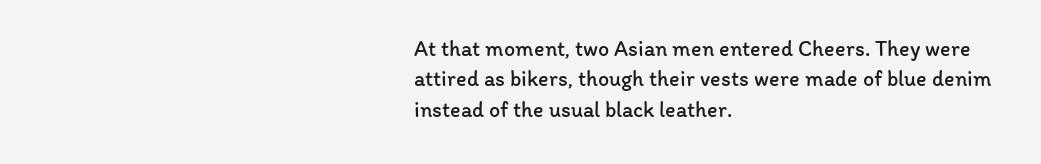At that moment, two Asian men entered Cheers. They were attired as bikers, though their vests were made of blue denim instead of the usual black leather.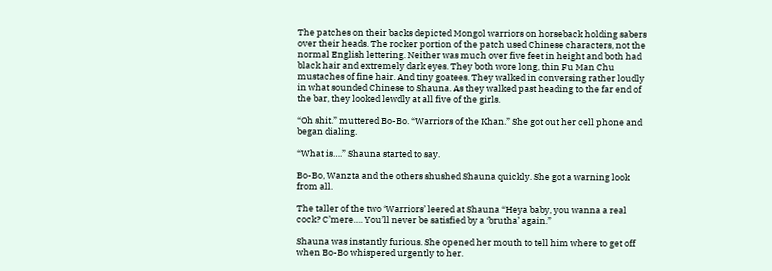The patches on their backs depicted Mongol warriors on horseback holding sabers over their heads. The rocker portion of the patch used Chinese characters, not the normal English lettering. Neither was much over five feet in height and both had black hair and extremely dark eyes. They both wore long, thin Fu Man Chu mustaches of fine hair. And tiny goatees. They walked in conversing rather loudly in what sounded Chinese to Shauna. As they walked past heading to the far end of the bar, they looked lewdly at all five of the girls.

“Oh shit.” muttered Bo-Bo. “Warriors of the Khan.” She got out her cell phone and began dialing.

“What is….” Shauna started to say.

Bo-Bo, Wanzta and the others shushed Shauna quickly. She got a warning look from all.

The taller of the two ‘Warriors’ leered at Shauna “Heya baby, you wanna a real cock? C’mere…. You’ll never be satisfied by a ‘brutha’ again.”

Shauna was instantly furious. She opened her mouth to tell him where to get off when Bo-Bo whispered urgently to her.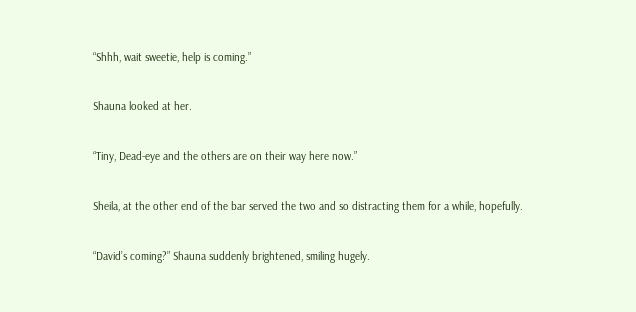“Shhh, wait sweetie, help is coming.”

Shauna looked at her.

“Tiny, Dead-eye and the others are on their way here now.”

Sheila, at the other end of the bar served the two and so distracting them for a while, hopefully.

“David’s coming?” Shauna suddenly brightened, smiling hugely.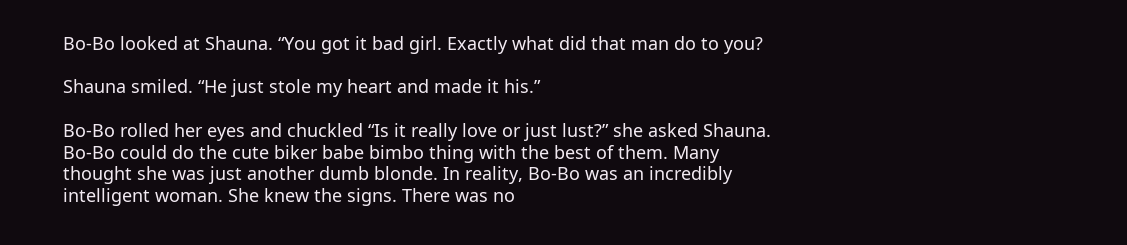Bo-Bo looked at Shauna. “You got it bad girl. Exactly what did that man do to you?

Shauna smiled. “He just stole my heart and made it his.”

Bo-Bo rolled her eyes and chuckled “Is it really love or just lust?” she asked Shauna. Bo-Bo could do the cute biker babe bimbo thing with the best of them. Many thought she was just another dumb blonde. In reality, Bo-Bo was an incredibly intelligent woman. She knew the signs. There was no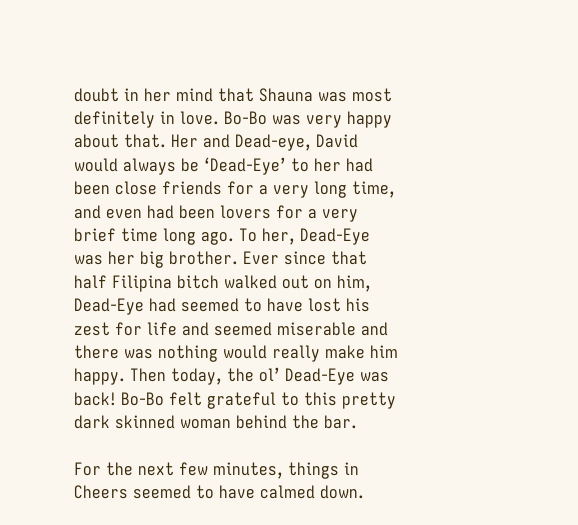doubt in her mind that Shauna was most definitely in love. Bo-Bo was very happy about that. Her and Dead-eye, David would always be ‘Dead-Eye’ to her had been close friends for a very long time, and even had been lovers for a very brief time long ago. To her, Dead-Eye was her big brother. Ever since that half Filipina bitch walked out on him, Dead-Eye had seemed to have lost his zest for life and seemed miserable and there was nothing would really make him happy. Then today, the ol’ Dead-Eye was back! Bo-Bo felt grateful to this pretty dark skinned woman behind the bar.

For the next few minutes, things in Cheers seemed to have calmed down.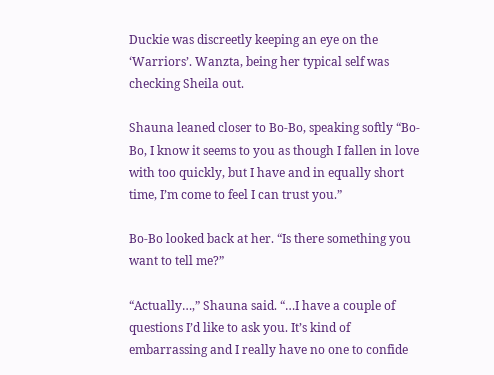Duckie was discreetly keeping an eye on the ‘Warriors’. Wanzta, being her typical self was checking Sheila out.

Shauna leaned closer to Bo-Bo, speaking softly “Bo-Bo, I know it seems to you as though I fallen in love with too quickly, but I have and in equally short time, I’m come to feel I can trust you.”

Bo-Bo looked back at her. “Is there something you want to tell me?”

“Actually…,” Shauna said. “…I have a couple of questions I’d like to ask you. It’s kind of embarrassing and I really have no one to confide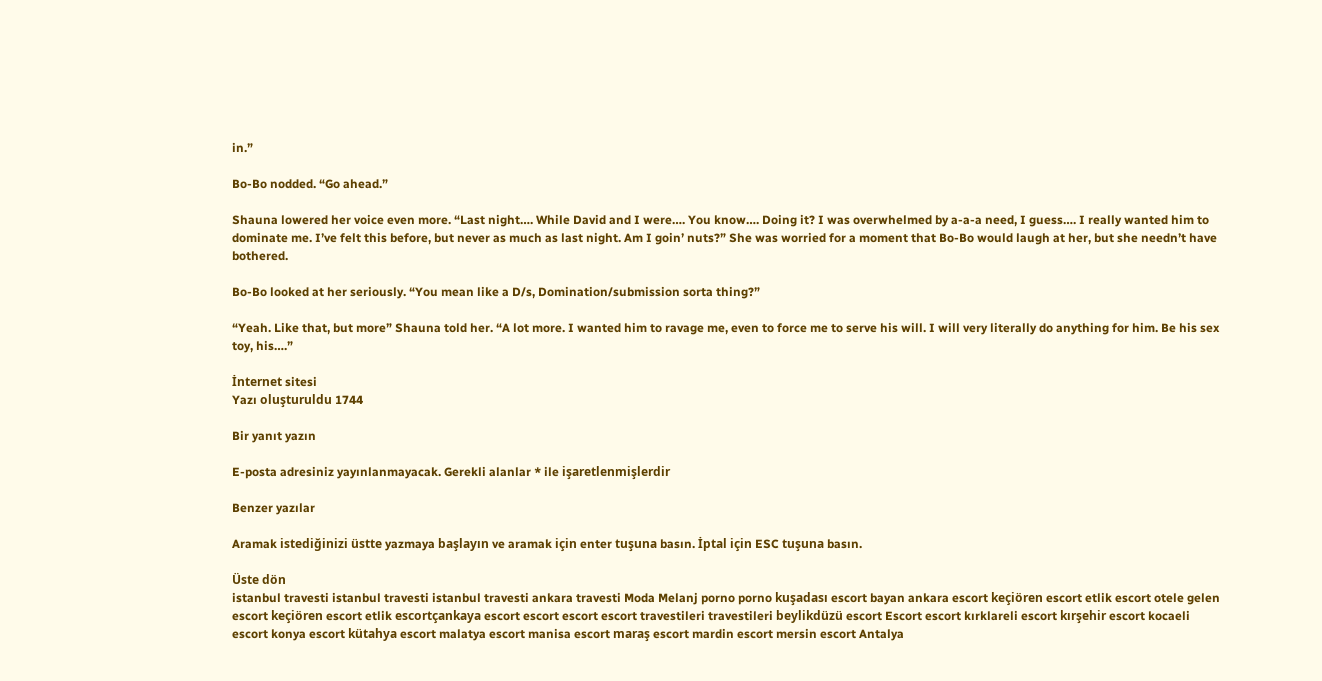in.”

Bo-Bo nodded. “Go ahead.”

Shauna lowered her voice even more. “Last night…. While David and I were…. You know…. Doing it? I was overwhelmed by a-a-a need, I guess…. I really wanted him to dominate me. I’ve felt this before, but never as much as last night. Am I goin’ nuts?” She was worried for a moment that Bo-Bo would laugh at her, but she needn’t have bothered.

Bo-Bo looked at her seriously. “You mean like a D/s, Domination/submission sorta thing?”

“Yeah. Like that, but more” Shauna told her. “A lot more. I wanted him to ravage me, even to force me to serve his will. I will very literally do anything for him. Be his sex toy, his….”

İnternet sitesi
Yazı oluşturuldu 1744

Bir yanıt yazın

E-posta adresiniz yayınlanmayacak. Gerekli alanlar * ile işaretlenmişlerdir

Benzer yazılar

Aramak istediğinizi üstte yazmaya başlayın ve aramak için enter tuşuna basın. İptal için ESC tuşuna basın.

Üste dön
istanbul travesti istanbul travesti istanbul travesti ankara travesti Moda Melanj porno porno kuşadası escort bayan ankara escort keçiören escort etlik escort otele gelen escort keçiören escort etlik escortçankaya escort escort escort escort travestileri travestileri beylikdüzü escort Escort escort kırklareli escort kırşehir escort kocaeli escort konya escort kütahya escort malatya escort manisa escort maraş escort mardin escort mersin escort Antalya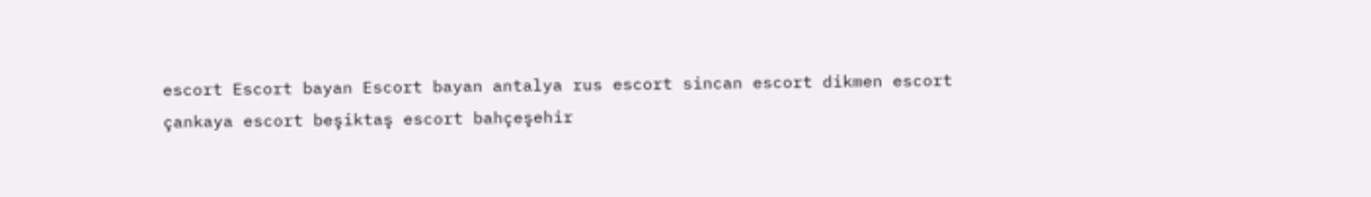escort Escort bayan Escort bayan antalya rus escort sincan escort dikmen escort çankaya escort beşiktaş escort bahçeşehir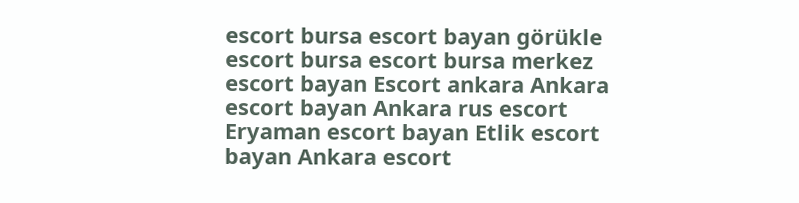escort bursa escort bayan görükle escort bursa escort bursa merkez escort bayan Escort ankara Ankara escort bayan Ankara rus escort Eryaman escort bayan Etlik escort bayan Ankara escort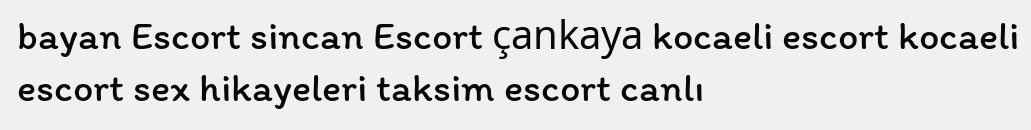bayan Escort sincan Escort çankaya kocaeli escort kocaeli escort sex hikayeleri taksim escort canlı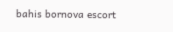bahis bornova escort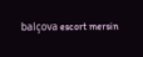balçova escort mersin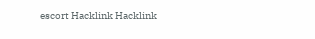escort Hacklink Hacklink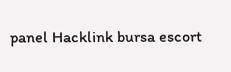panel Hacklink bursa escort